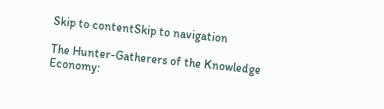Skip to contentSkip to navigation

The Hunter-Gatherers of the Knowledge Economy: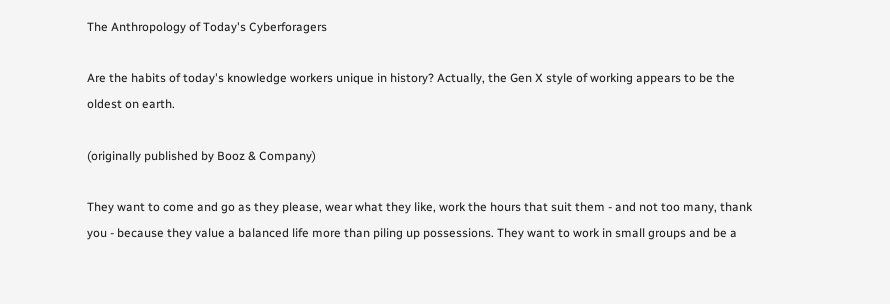The Anthropology of Today's Cyberforagers

Are the habits of today's knowledge workers unique in history? Actually, the Gen X style of working appears to be the oldest on earth.

(originally published by Booz & Company)

They want to come and go as they please, wear what they like, work the hours that suit them - and not too many, thank you - because they value a balanced life more than piling up possessions. They want to work in small groups and be a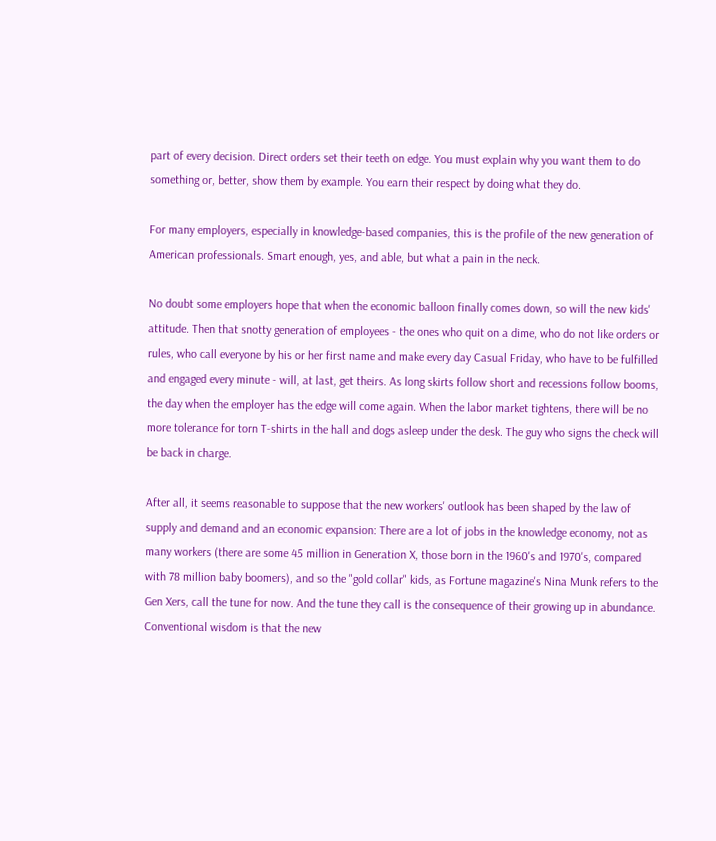part of every decision. Direct orders set their teeth on edge. You must explain why you want them to do something or, better, show them by example. You earn their respect by doing what they do.

For many employers, especially in knowledge-based companies, this is the profile of the new generation of American professionals. Smart enough, yes, and able, but what a pain in the neck.

No doubt some employers hope that when the economic balloon finally comes down, so will the new kids' attitude. Then that snotty generation of employees - the ones who quit on a dime, who do not like orders or rules, who call everyone by his or her first name and make every day Casual Friday, who have to be fulfilled and engaged every minute - will, at last, get theirs. As long skirts follow short and recessions follow booms, the day when the employer has the edge will come again. When the labor market tightens, there will be no more tolerance for torn T-shirts in the hall and dogs asleep under the desk. The guy who signs the check will be back in charge.

After all, it seems reasonable to suppose that the new workers' outlook has been shaped by the law of supply and demand and an economic expansion: There are a lot of jobs in the knowledge economy, not as many workers (there are some 45 million in Generation X, those born in the 1960's and 1970's, compared with 78 million baby boomers), and so the "gold collar" kids, as Fortune magazine's Nina Munk refers to the Gen Xers, call the tune for now. And the tune they call is the consequence of their growing up in abundance. Conventional wisdom is that the new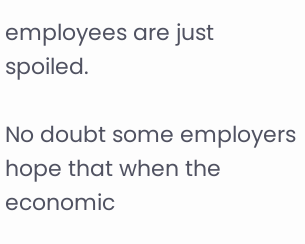employees are just spoiled.

No doubt some employers hope that when the economic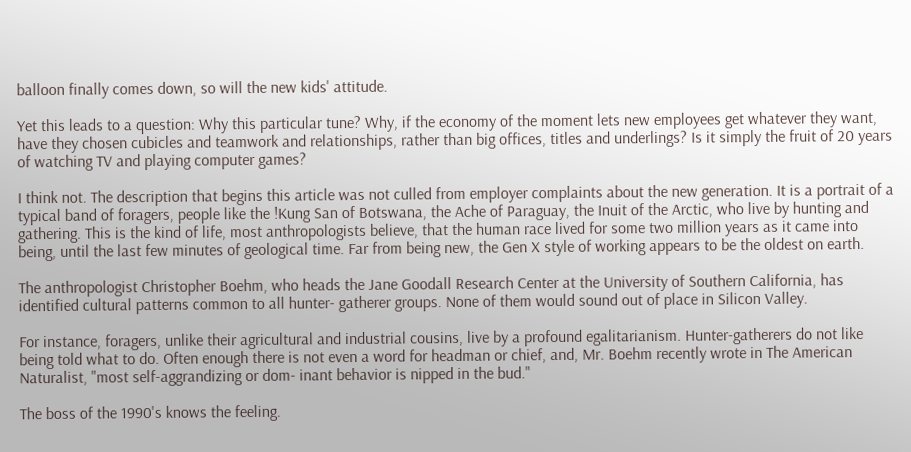balloon finally comes down, so will the new kids' attitude.

Yet this leads to a question: Why this particular tune? Why, if the economy of the moment lets new employees get whatever they want, have they chosen cubicles and teamwork and relationships, rather than big offices, titles and underlings? Is it simply the fruit of 20 years of watching TV and playing computer games?

I think not. The description that begins this article was not culled from employer complaints about the new generation. It is a portrait of a typical band of foragers, people like the !Kung San of Botswana, the Ache of Paraguay, the Inuit of the Arctic, who live by hunting and gathering. This is the kind of life, most anthropologists believe, that the human race lived for some two million years as it came into being, until the last few minutes of geological time. Far from being new, the Gen X style of working appears to be the oldest on earth.

The anthropologist Christopher Boehm, who heads the Jane Goodall Research Center at the University of Southern California, has identified cultural patterns common to all hunter- gatherer groups. None of them would sound out of place in Silicon Valley.

For instance, foragers, unlike their agricultural and industrial cousins, live by a profound egalitarianism. Hunter-gatherers do not like being told what to do. Often enough there is not even a word for headman or chief, and, Mr. Boehm recently wrote in The American Naturalist, "most self-aggrandizing or dom- inant behavior is nipped in the bud."

The boss of the 1990's knows the feeling.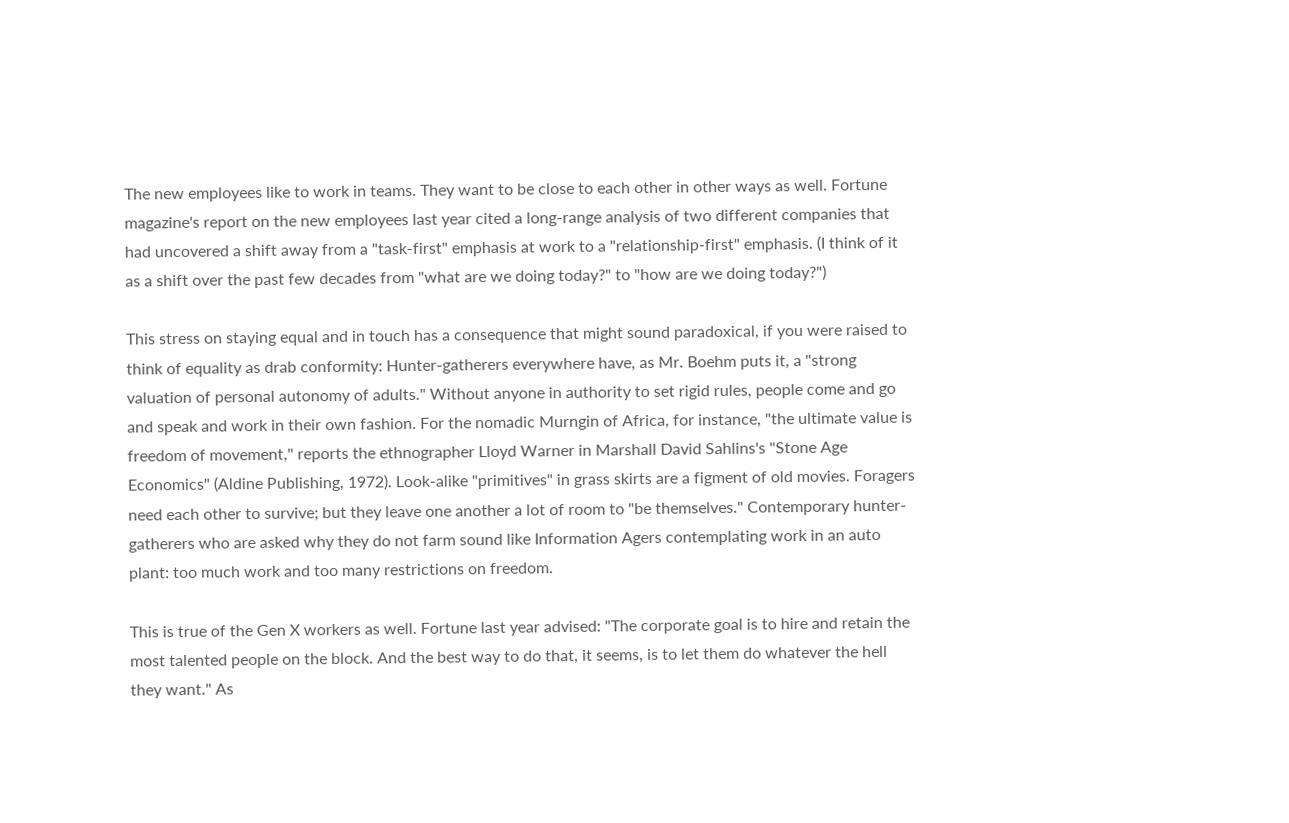The new employees like to work in teams. They want to be close to each other in other ways as well. Fortune magazine's report on the new employees last year cited a long-range analysis of two different companies that had uncovered a shift away from a "task-first" emphasis at work to a "relationship-first" emphasis. (I think of it as a shift over the past few decades from "what are we doing today?" to "how are we doing today?")

This stress on staying equal and in touch has a consequence that might sound paradoxical, if you were raised to think of equality as drab conformity: Hunter-gatherers everywhere have, as Mr. Boehm puts it, a "strong valuation of personal autonomy of adults." Without anyone in authority to set rigid rules, people come and go and speak and work in their own fashion. For the nomadic Murngin of Africa, for instance, "the ultimate value is freedom of movement," reports the ethnographer Lloyd Warner in Marshall David Sahlins's "Stone Age Economics" (Aldine Publishing, 1972). Look-alike "primitives" in grass skirts are a figment of old movies. Foragers need each other to survive; but they leave one another a lot of room to "be themselves." Contemporary hunter-gatherers who are asked why they do not farm sound like Information Agers contemplating work in an auto plant: too much work and too many restrictions on freedom.

This is true of the Gen X workers as well. Fortune last year advised: "The corporate goal is to hire and retain the most talented people on the block. And the best way to do that, it seems, is to let them do whatever the hell they want." As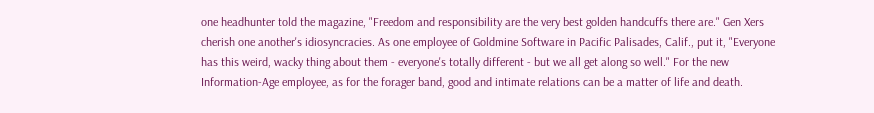one headhunter told the magazine, "Freedom and responsibility are the very best golden handcuffs there are." Gen Xers cherish one another's idiosyncracies. As one employee of Goldmine Software in Pacific Palisades, Calif., put it, "Everyone has this weird, wacky thing about them - everyone's totally different - but we all get along so well." For the new Information-Age employee, as for the forager band, good and intimate relations can be a matter of life and death.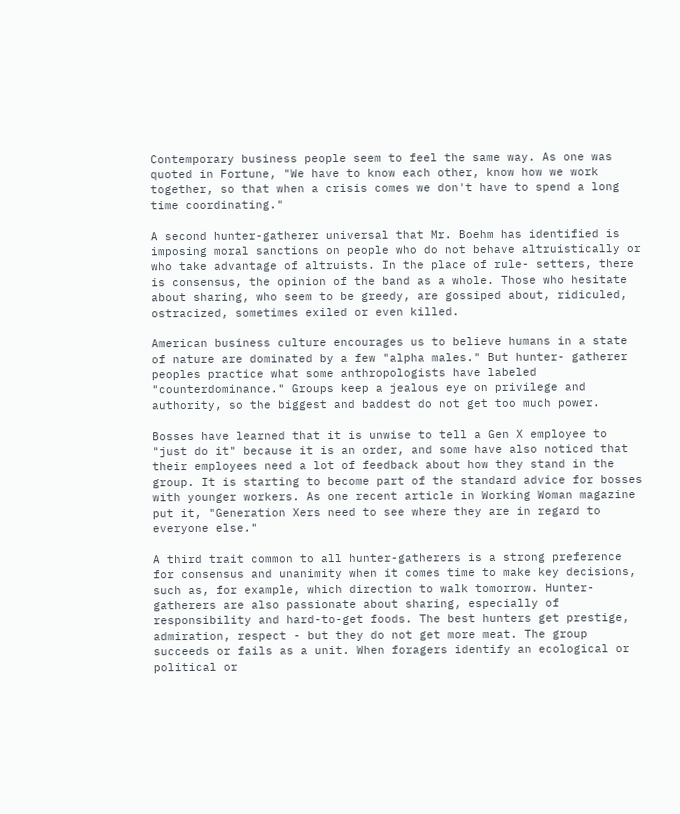Contemporary business people seem to feel the same way. As one was quoted in Fortune, "We have to know each other, know how we work together, so that when a crisis comes we don't have to spend a long time coordinating."

A second hunter-gatherer universal that Mr. Boehm has identified is imposing moral sanctions on people who do not behave altruistically or who take advantage of altruists. In the place of rule- setters, there is consensus, the opinion of the band as a whole. Those who hesitate about sharing, who seem to be greedy, are gossiped about, ridiculed, ostracized, sometimes exiled or even killed.

American business culture encourages us to believe humans in a state of nature are dominated by a few "alpha males." But hunter- gatherer peoples practice what some anthropologists have labeled "counterdominance." Groups keep a jealous eye on privilege and authority, so the biggest and baddest do not get too much power.

Bosses have learned that it is unwise to tell a Gen X employee to "just do it" because it is an order, and some have also noticed that their employees need a lot of feedback about how they stand in the group. It is starting to become part of the standard advice for bosses with younger workers. As one recent article in Working Woman magazine put it, "Generation Xers need to see where they are in regard to everyone else."

A third trait common to all hunter-gatherers is a strong preference for consensus and unanimity when it comes time to make key decisions, such as, for example, which direction to walk tomorrow. Hunter-gatherers are also passionate about sharing, especially of responsibility and hard-to-get foods. The best hunters get prestige, admiration, respect - but they do not get more meat. The group succeeds or fails as a unit. When foragers identify an ecological or political or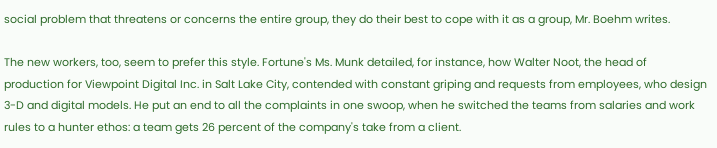social problem that threatens or concerns the entire group, they do their best to cope with it as a group, Mr. Boehm writes.

The new workers, too, seem to prefer this style. Fortune's Ms. Munk detailed, for instance, how Walter Noot, the head of production for Viewpoint Digital Inc. in Salt Lake City, contended with constant griping and requests from employees, who design 3-D and digital models. He put an end to all the complaints in one swoop, when he switched the teams from salaries and work rules to a hunter ethos: a team gets 26 percent of the company's take from a client.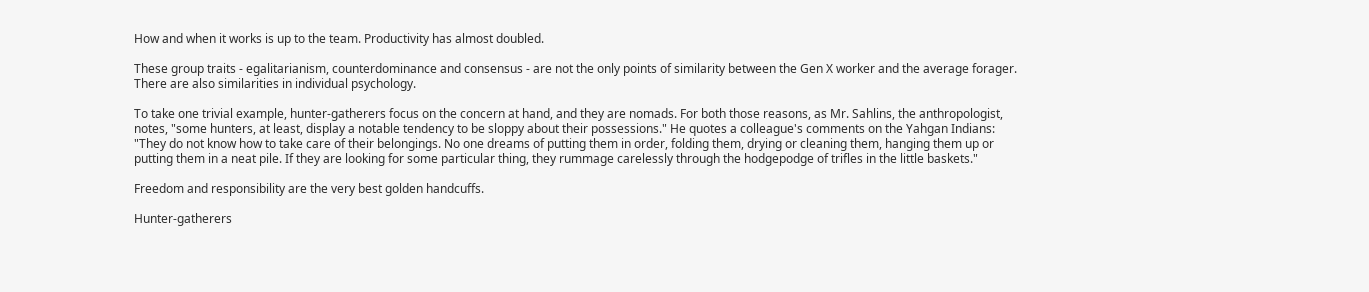How and when it works is up to the team. Productivity has almost doubled.

These group traits - egalitarianism, counterdominance and consensus - are not the only points of similarity between the Gen X worker and the average forager. There are also similarities in individual psychology.

To take one trivial example, hunter-gatherers focus on the concern at hand, and they are nomads. For both those reasons, as Mr. Sahlins, the anthropologist, notes, "some hunters, at least, display a notable tendency to be sloppy about their possessions." He quotes a colleague's comments on the Yahgan Indians: "They do not know how to take care of their belongings. No one dreams of putting them in order, folding them, drying or cleaning them, hanging them up or putting them in a neat pile. If they are looking for some particular thing, they rummage carelessly through the hodgepodge of trifles in the little baskets."

Freedom and responsibility are the very best golden handcuffs.

Hunter-gatherers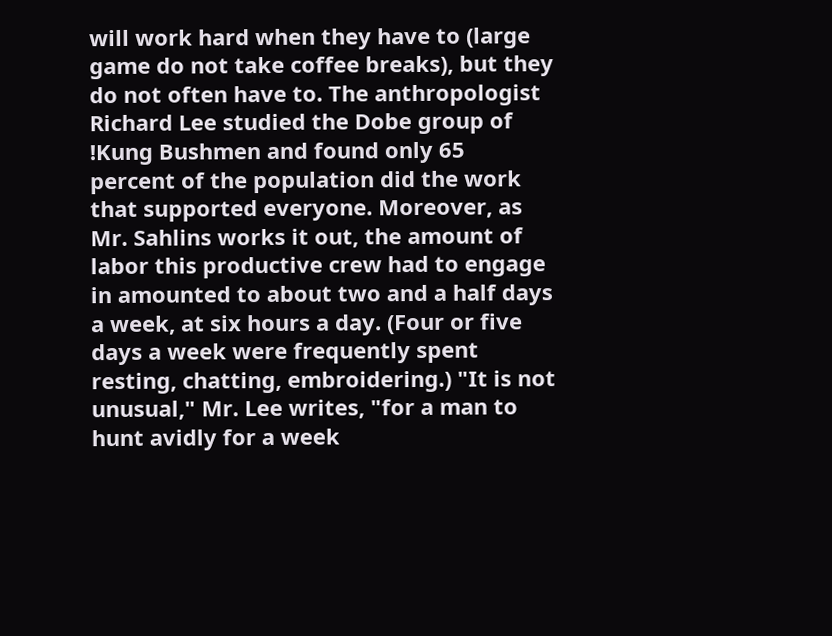will work hard when they have to (large game do not take coffee breaks), but they do not often have to. The anthropologist Richard Lee studied the Dobe group of !Kung Bushmen and found only 65 percent of the population did the work that supported everyone. Moreover, as Mr. Sahlins works it out, the amount of labor this productive crew had to engage in amounted to about two and a half days a week, at six hours a day. (Four or five days a week were frequently spent resting, chatting, embroidering.) "It is not unusual," Mr. Lee writes, "for a man to hunt avidly for a week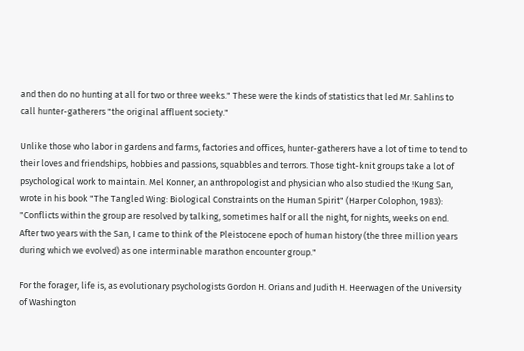and then do no hunting at all for two or three weeks." These were the kinds of statistics that led Mr. Sahlins to call hunter-gatherers "the original affluent society."

Unlike those who labor in gardens and farms, factories and offices, hunter-gatherers have a lot of time to tend to their loves and friendships, hobbies and passions, squabbles and terrors. Those tight-knit groups take a lot of psychological work to maintain. Mel Konner, an anthropologist and physician who also studied the !Kung San, wrote in his book "The Tangled Wing: Biological Constraints on the Human Spirit" (Harper Colophon, 1983): "Conflicts within the group are resolved by talking, sometimes half or all the night, for nights, weeks on end. After two years with the San, I came to think of the Pleistocene epoch of human history (the three million years during which we evolved) as one interminable marathon encounter group."

For the forager, life is, as evolutionary psychologists Gordon H. Orians and Judith H. Heerwagen of the University of Washington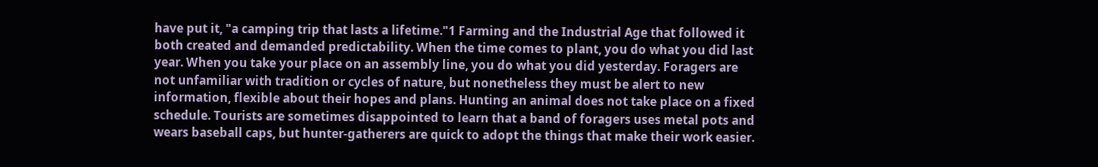have put it, "a camping trip that lasts a lifetime."1 Farming and the Industrial Age that followed it both created and demanded predictability. When the time comes to plant, you do what you did last year. When you take your place on an assembly line, you do what you did yesterday. Foragers are not unfamiliar with tradition or cycles of nature, but nonetheless they must be alert to new information, flexible about their hopes and plans. Hunting an animal does not take place on a fixed schedule. Tourists are sometimes disappointed to learn that a band of foragers uses metal pots and wears baseball caps, but hunter-gatherers are quick to adopt the things that make their work easier.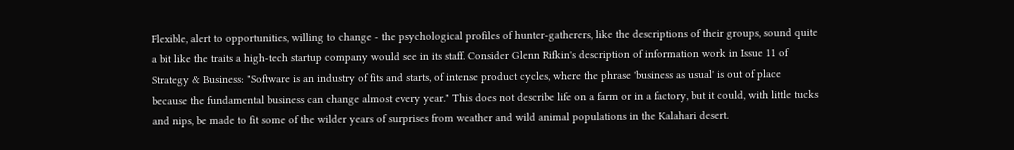Flexible, alert to opportunities, willing to change - the psychological profiles of hunter-gatherers, like the descriptions of their groups, sound quite a bit like the traits a high-tech startup company would see in its staff. Consider Glenn Rifkin's description of information work in Issue 11 of Strategy & Business: "Software is an industry of fits and starts, of intense product cycles, where the phrase 'business as usual' is out of place because the fundamental business can change almost every year." This does not describe life on a farm or in a factory, but it could, with little tucks and nips, be made to fit some of the wilder years of surprises from weather and wild animal populations in the Kalahari desert.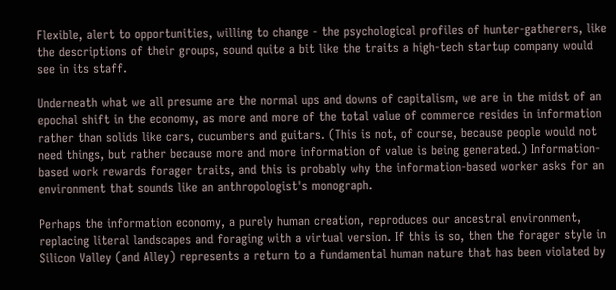Flexible, alert to opportunities, willing to change - the psychological profiles of hunter-gatherers, like the descriptions of their groups, sound quite a bit like the traits a high-tech startup company would see in its staff.

Underneath what we all presume are the normal ups and downs of capitalism, we are in the midst of an epochal shift in the economy, as more and more of the total value of commerce resides in information rather than solids like cars, cucumbers and guitars. (This is not, of course, because people would not need things, but rather because more and more information of value is being generated.) Information-based work rewards forager traits, and this is probably why the information-based worker asks for an environment that sounds like an anthropologist's monograph.

Perhaps the information economy, a purely human creation, reproduces our ancestral environment, replacing literal landscapes and foraging with a virtual version. If this is so, then the forager style in Silicon Valley (and Alley) represents a return to a fundamental human nature that has been violated by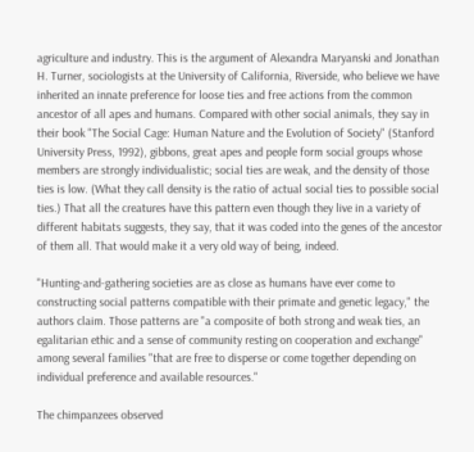agriculture and industry. This is the argument of Alexandra Maryanski and Jonathan H. Turner, sociologists at the University of California, Riverside, who believe we have inherited an innate preference for loose ties and free actions from the common ancestor of all apes and humans. Compared with other social animals, they say in their book "The Social Cage: Human Nature and the Evolution of Society" (Stanford University Press, 1992), gibbons, great apes and people form social groups whose members are strongly individualistic; social ties are weak, and the density of those ties is low. (What they call density is the ratio of actual social ties to possible social ties.) That all the creatures have this pattern even though they live in a variety of different habitats suggests, they say, that it was coded into the genes of the ancestor of them all. That would make it a very old way of being, indeed.

"Hunting-and-gathering societies are as close as humans have ever come to constructing social patterns compatible with their primate and genetic legacy," the authors claim. Those patterns are "a composite of both strong and weak ties, an egalitarian ethic and a sense of community resting on cooperation and exchange" among several families "that are free to disperse or come together depending on individual preference and available resources."

The chimpanzees observed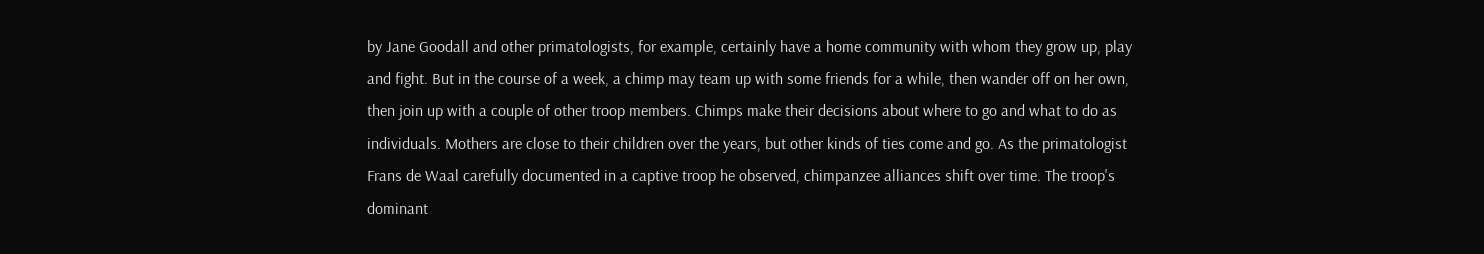by Jane Goodall and other primatologists, for example, certainly have a home community with whom they grow up, play and fight. But in the course of a week, a chimp may team up with some friends for a while, then wander off on her own, then join up with a couple of other troop members. Chimps make their decisions about where to go and what to do as individuals. Mothers are close to their children over the years, but other kinds of ties come and go. As the primatologist Frans de Waal carefully documented in a captive troop he observed, chimpanzee alliances shift over time. The troop's dominant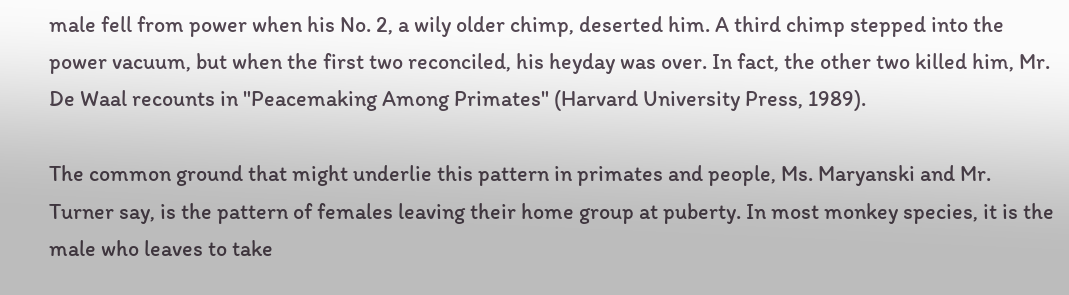male fell from power when his No. 2, a wily older chimp, deserted him. A third chimp stepped into the power vacuum, but when the first two reconciled, his heyday was over. In fact, the other two killed him, Mr. De Waal recounts in "Peacemaking Among Primates" (Harvard University Press, 1989).

The common ground that might underlie this pattern in primates and people, Ms. Maryanski and Mr. Turner say, is the pattern of females leaving their home group at puberty. In most monkey species, it is the male who leaves to take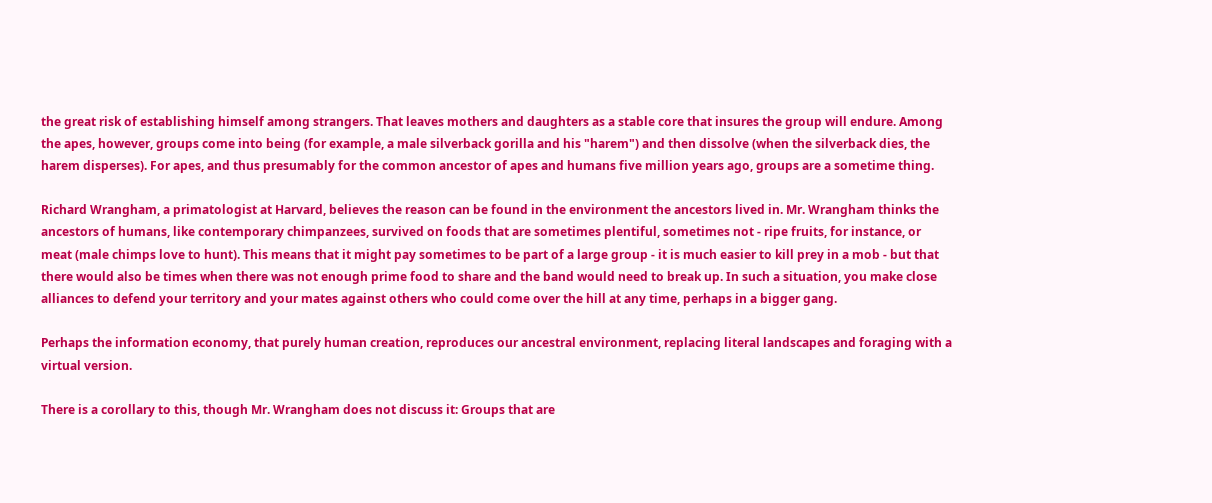the great risk of establishing himself among strangers. That leaves mothers and daughters as a stable core that insures the group will endure. Among the apes, however, groups come into being (for example, a male silverback gorilla and his "harem") and then dissolve (when the silverback dies, the harem disperses). For apes, and thus presumably for the common ancestor of apes and humans five million years ago, groups are a sometime thing.

Richard Wrangham, a primatologist at Harvard, believes the reason can be found in the environment the ancestors lived in. Mr. Wrangham thinks the ancestors of humans, like contemporary chimpanzees, survived on foods that are sometimes plentiful, sometimes not - ripe fruits, for instance, or meat (male chimps love to hunt). This means that it might pay sometimes to be part of a large group - it is much easier to kill prey in a mob - but that there would also be times when there was not enough prime food to share and the band would need to break up. In such a situation, you make close alliances to defend your territory and your mates against others who could come over the hill at any time, perhaps in a bigger gang.

Perhaps the information economy, that purely human creation, reproduces our ancestral environment, replacing literal landscapes and foraging with a virtual version.

There is a corollary to this, though Mr. Wrangham does not discuss it: Groups that are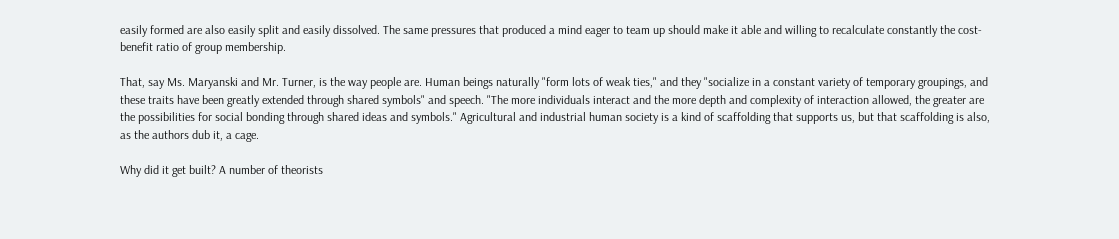easily formed are also easily split and easily dissolved. The same pressures that produced a mind eager to team up should make it able and willing to recalculate constantly the cost-benefit ratio of group membership.

That, say Ms. Maryanski and Mr. Turner, is the way people are. Human beings naturally "form lots of weak ties," and they "socialize in a constant variety of temporary groupings, and these traits have been greatly extended through shared symbols" and speech. "The more individuals interact and the more depth and complexity of interaction allowed, the greater are the possibilities for social bonding through shared ideas and symbols." Agricultural and industrial human society is a kind of scaffolding that supports us, but that scaffolding is also, as the authors dub it, a cage.

Why did it get built? A number of theorists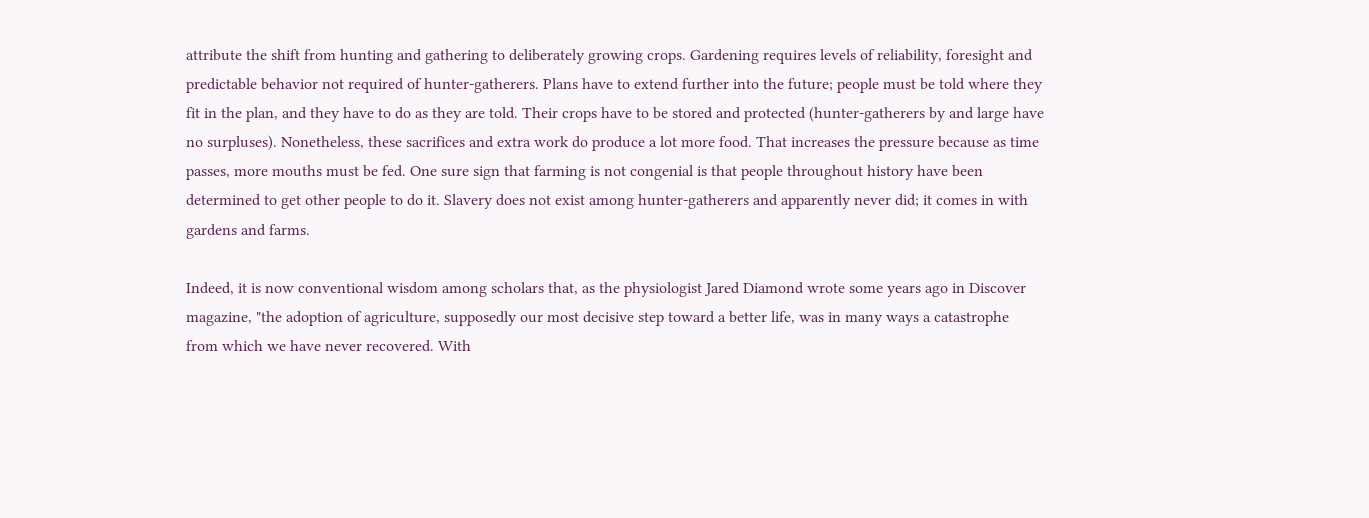attribute the shift from hunting and gathering to deliberately growing crops. Gardening requires levels of reliability, foresight and predictable behavior not required of hunter-gatherers. Plans have to extend further into the future; people must be told where they fit in the plan, and they have to do as they are told. Their crops have to be stored and protected (hunter-gatherers by and large have no surpluses). Nonetheless, these sacrifices and extra work do produce a lot more food. That increases the pressure because as time passes, more mouths must be fed. One sure sign that farming is not congenial is that people throughout history have been determined to get other people to do it. Slavery does not exist among hunter-gatherers and apparently never did; it comes in with gardens and farms.

Indeed, it is now conventional wisdom among scholars that, as the physiologist Jared Diamond wrote some years ago in Discover magazine, "the adoption of agriculture, supposedly our most decisive step toward a better life, was in many ways a catastrophe from which we have never recovered. With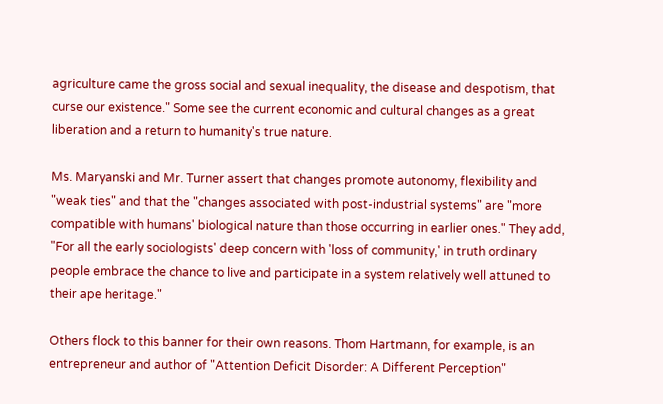agriculture came the gross social and sexual inequality, the disease and despotism, that curse our existence." Some see the current economic and cultural changes as a great liberation and a return to humanity's true nature.

Ms. Maryanski and Mr. Turner assert that changes promote autonomy, flexibility and "weak ties" and that the "changes associated with post-industrial systems" are "more compatible with humans' biological nature than those occurring in earlier ones." They add, "For all the early sociologists' deep concern with 'loss of community,' in truth ordinary people embrace the chance to live and participate in a system relatively well attuned to their ape heritage."

Others flock to this banner for their own reasons. Thom Hartmann, for example, is an entrepreneur and author of "Attention Deficit Disorder: A Different Perception"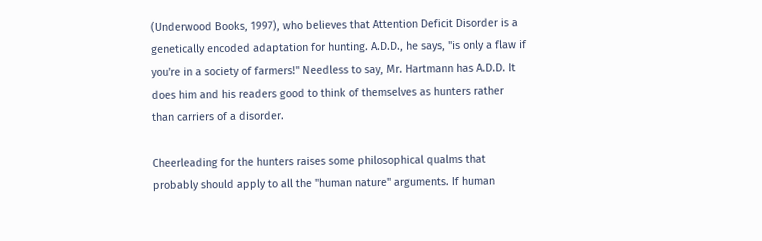(Underwood Books, 1997), who believes that Attention Deficit Disorder is a genetically encoded adaptation for hunting. A.D.D., he says, "is only a flaw if you're in a society of farmers!" Needless to say, Mr. Hartmann has A.D.D. It does him and his readers good to think of themselves as hunters rather than carriers of a disorder.

Cheerleading for the hunters raises some philosophical qualms that probably should apply to all the "human nature" arguments. If human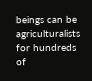beings can be agriculturalists for hundreds of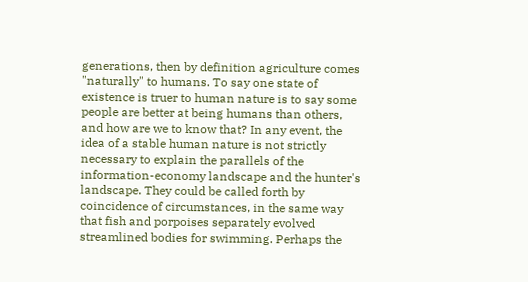generations, then by definition agriculture comes "naturally" to humans. To say one state of existence is truer to human nature is to say some people are better at being humans than others, and how are we to know that? In any event, the idea of a stable human nature is not strictly necessary to explain the parallels of the information-economy landscape and the hunter's landscape. They could be called forth by coincidence of circumstances, in the same way that fish and porpoises separately evolved streamlined bodies for swimming. Perhaps the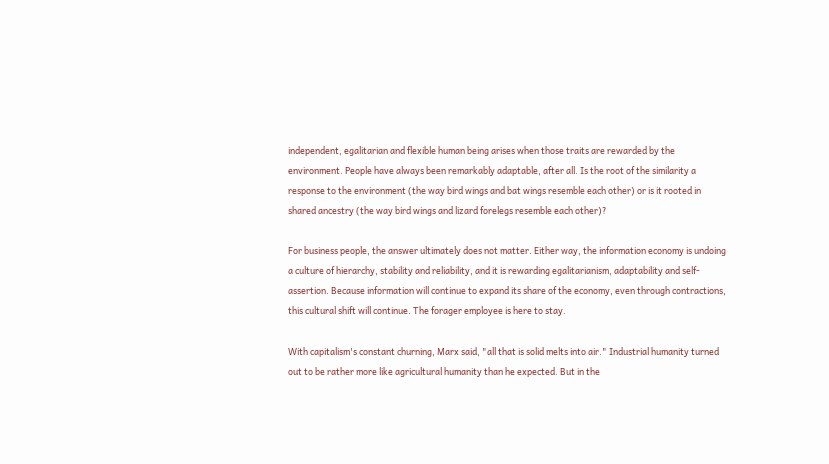independent, egalitarian and flexible human being arises when those traits are rewarded by the environment. People have always been remarkably adaptable, after all. Is the root of the similarity a response to the environment (the way bird wings and bat wings resemble each other) or is it rooted in shared ancestry (the way bird wings and lizard forelegs resemble each other)?

For business people, the answer ultimately does not matter. Either way, the information economy is undoing a culture of hierarchy, stability and reliability, and it is rewarding egalitarianism, adaptability and self-assertion. Because information will continue to expand its share of the economy, even through contractions, this cultural shift will continue. The forager employee is here to stay.

With capitalism's constant churning, Marx said, "all that is solid melts into air." Industrial humanity turned out to be rather more like agricultural humanity than he expected. But in the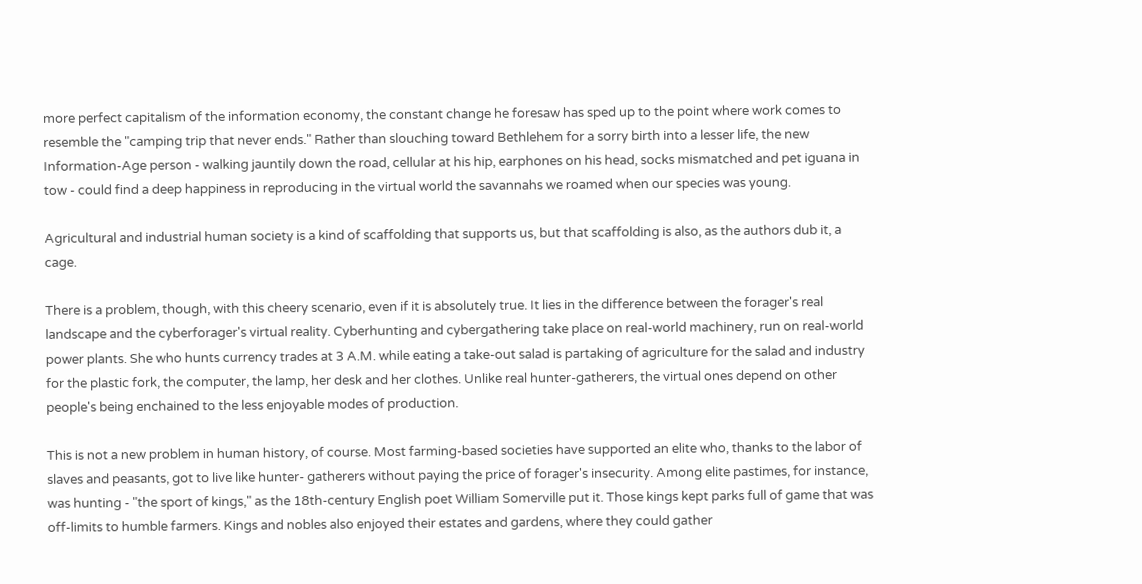more perfect capitalism of the information economy, the constant change he foresaw has sped up to the point where work comes to resemble the "camping trip that never ends." Rather than slouching toward Bethlehem for a sorry birth into a lesser life, the new Information-Age person - walking jauntily down the road, cellular at his hip, earphones on his head, socks mismatched and pet iguana in tow - could find a deep happiness in reproducing in the virtual world the savannahs we roamed when our species was young.

Agricultural and industrial human society is a kind of scaffolding that supports us, but that scaffolding is also, as the authors dub it, a cage.

There is a problem, though, with this cheery scenario, even if it is absolutely true. It lies in the difference between the forager's real landscape and the cyberforager's virtual reality. Cyberhunting and cybergathering take place on real-world machinery, run on real-world power plants. She who hunts currency trades at 3 A.M. while eating a take-out salad is partaking of agriculture for the salad and industry for the plastic fork, the computer, the lamp, her desk and her clothes. Unlike real hunter-gatherers, the virtual ones depend on other people's being enchained to the less enjoyable modes of production.

This is not a new problem in human history, of course. Most farming-based societies have supported an elite who, thanks to the labor of slaves and peasants, got to live like hunter- gatherers without paying the price of forager's insecurity. Among elite pastimes, for instance, was hunting - "the sport of kings," as the 18th-century English poet William Somerville put it. Those kings kept parks full of game that was off-limits to humble farmers. Kings and nobles also enjoyed their estates and gardens, where they could gather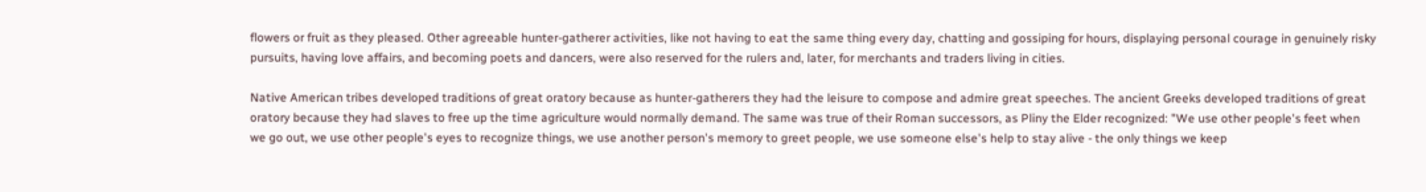flowers or fruit as they pleased. Other agreeable hunter-gatherer activities, like not having to eat the same thing every day, chatting and gossiping for hours, displaying personal courage in genuinely risky pursuits, having love affairs, and becoming poets and dancers, were also reserved for the rulers and, later, for merchants and traders living in cities.

Native American tribes developed traditions of great oratory because as hunter-gatherers they had the leisure to compose and admire great speeches. The ancient Greeks developed traditions of great oratory because they had slaves to free up the time agriculture would normally demand. The same was true of their Roman successors, as Pliny the Elder recognized: "We use other people's feet when we go out, we use other people's eyes to recognize things, we use another person's memory to greet people, we use someone else's help to stay alive - the only things we keep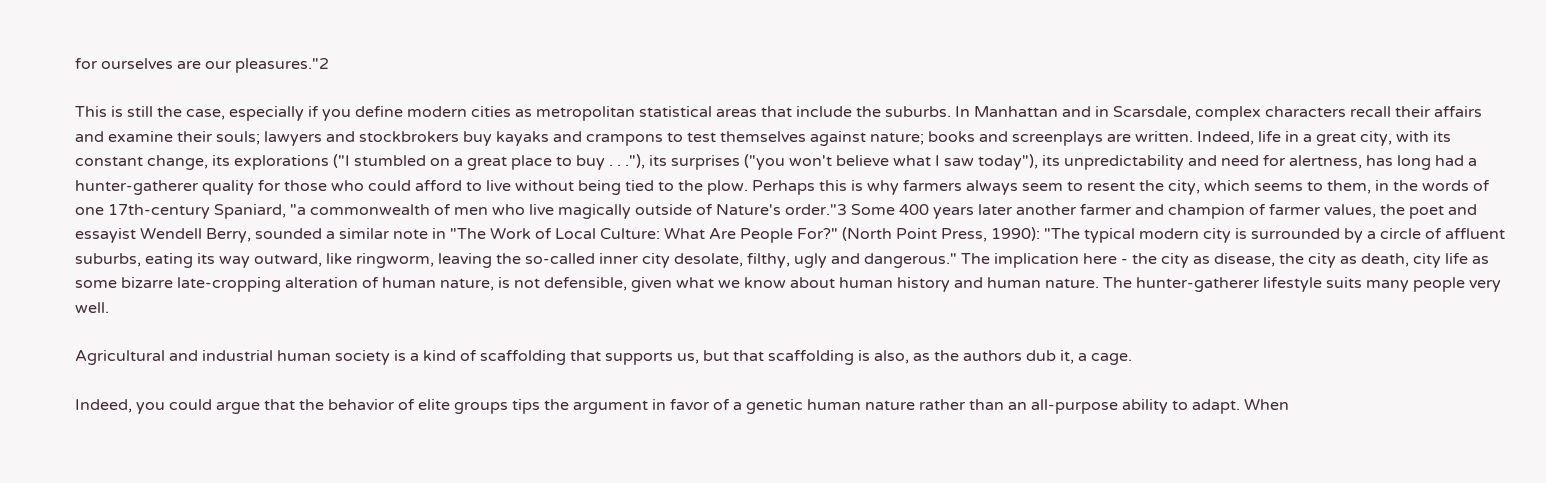for ourselves are our pleasures."2

This is still the case, especially if you define modern cities as metropolitan statistical areas that include the suburbs. In Manhattan and in Scarsdale, complex characters recall their affairs and examine their souls; lawyers and stockbrokers buy kayaks and crampons to test themselves against nature; books and screenplays are written. Indeed, life in a great city, with its constant change, its explorations ("I stumbled on a great place to buy . . ."), its surprises ("you won't believe what I saw today"), its unpredictability and need for alertness, has long had a hunter-gatherer quality for those who could afford to live without being tied to the plow. Perhaps this is why farmers always seem to resent the city, which seems to them, in the words of one 17th-century Spaniard, "a commonwealth of men who live magically outside of Nature's order."3 Some 400 years later another farmer and champion of farmer values, the poet and essayist Wendell Berry, sounded a similar note in "The Work of Local Culture: What Are People For?" (North Point Press, 1990): "The typical modern city is surrounded by a circle of affluent suburbs, eating its way outward, like ringworm, leaving the so-called inner city desolate, filthy, ugly and dangerous." The implication here - the city as disease, the city as death, city life as some bizarre late-cropping alteration of human nature, is not defensible, given what we know about human history and human nature. The hunter-gatherer lifestyle suits many people very well.

Agricultural and industrial human society is a kind of scaffolding that supports us, but that scaffolding is also, as the authors dub it, a cage.

Indeed, you could argue that the behavior of elite groups tips the argument in favor of a genetic human nature rather than an all-purpose ability to adapt. When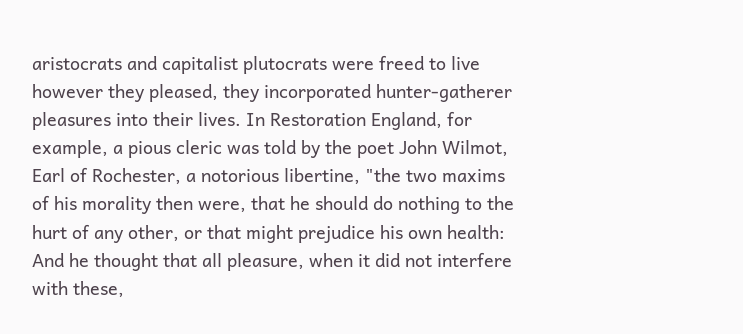aristocrats and capitalist plutocrats were freed to live however they pleased, they incorporated hunter-gatherer pleasures into their lives. In Restoration England, for example, a pious cleric was told by the poet John Wilmot, Earl of Rochester, a notorious libertine, "the two maxims of his morality then were, that he should do nothing to the hurt of any other, or that might prejudice his own health: And he thought that all pleasure, when it did not interfere with these,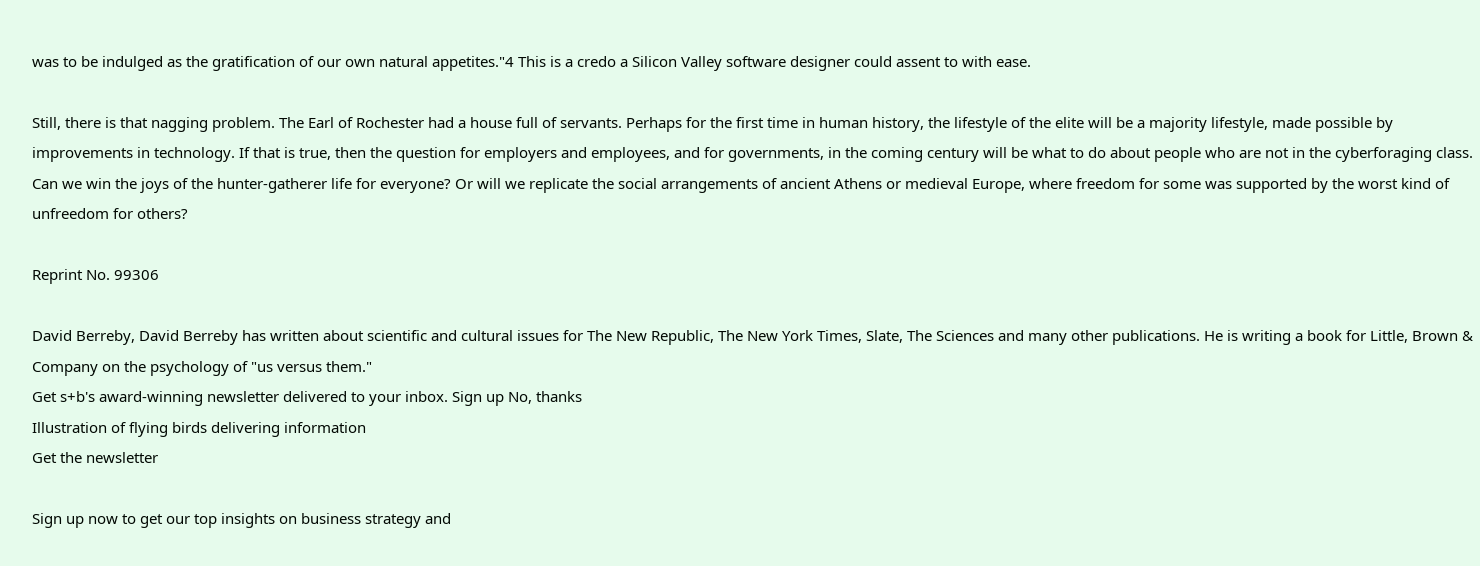was to be indulged as the gratification of our own natural appetites."4 This is a credo a Silicon Valley software designer could assent to with ease.

Still, there is that nagging problem. The Earl of Rochester had a house full of servants. Perhaps for the first time in human history, the lifestyle of the elite will be a majority lifestyle, made possible by improvements in technology. If that is true, then the question for employers and employees, and for governments, in the coming century will be what to do about people who are not in the cyberforaging class. Can we win the joys of the hunter-gatherer life for everyone? Or will we replicate the social arrangements of ancient Athens or medieval Europe, where freedom for some was supported by the worst kind of unfreedom for others?

Reprint No. 99306

David Berreby, David Berreby has written about scientific and cultural issues for The New Republic, The New York Times, Slate, The Sciences and many other publications. He is writing a book for Little, Brown & Company on the psychology of "us versus them."
Get s+b's award-winning newsletter delivered to your inbox. Sign up No, thanks
Illustration of flying birds delivering information
Get the newsletter

Sign up now to get our top insights on business strategy and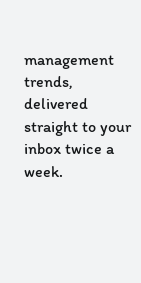management trends, delivered straight to your inbox twice a week.